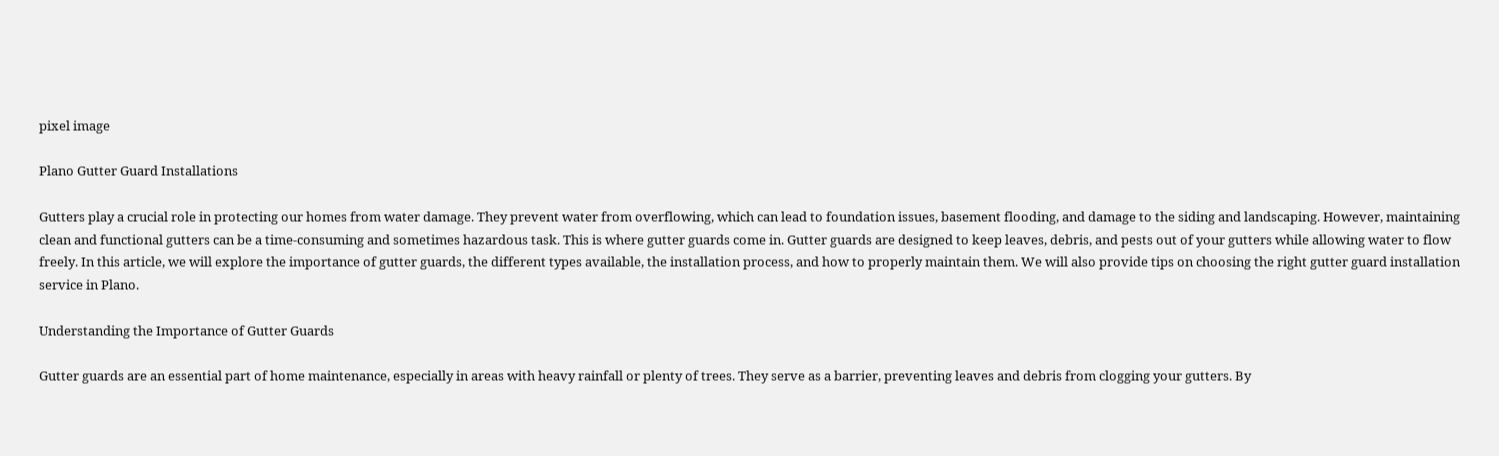pixel image

Plano Gutter Guard Installations

Gutters play a crucial role in protecting our homes from water damage. They prevent water from overflowing, which can lead to foundation issues, basement flooding, and damage to the siding and landscaping. However, maintaining clean and functional gutters can be a time-consuming and sometimes hazardous task. This is where gutter guards come in. Gutter guards are designed to keep leaves, debris, and pests out of your gutters while allowing water to flow freely. In this article, we will explore the importance of gutter guards, the different types available, the installation process, and how to properly maintain them. We will also provide tips on choosing the right gutter guard installation service in Plano.

Understanding the Importance of Gutter Guards

Gutter guards are an essential part of home maintenance, especially in areas with heavy rainfall or plenty of trees. They serve as a barrier, preventing leaves and debris from clogging your gutters. By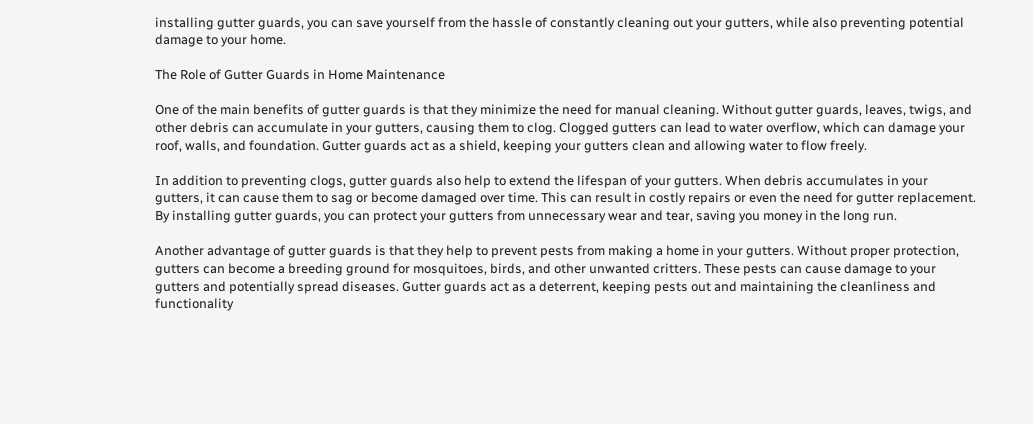installing gutter guards, you can save yourself from the hassle of constantly cleaning out your gutters, while also preventing potential damage to your home.

The Role of Gutter Guards in Home Maintenance

One of the main benefits of gutter guards is that they minimize the need for manual cleaning. Without gutter guards, leaves, twigs, and other debris can accumulate in your gutters, causing them to clog. Clogged gutters can lead to water overflow, which can damage your roof, walls, and foundation. Gutter guards act as a shield, keeping your gutters clean and allowing water to flow freely.

In addition to preventing clogs, gutter guards also help to extend the lifespan of your gutters. When debris accumulates in your gutters, it can cause them to sag or become damaged over time. This can result in costly repairs or even the need for gutter replacement. By installing gutter guards, you can protect your gutters from unnecessary wear and tear, saving you money in the long run.

Another advantage of gutter guards is that they help to prevent pests from making a home in your gutters. Without proper protection, gutters can become a breeding ground for mosquitoes, birds, and other unwanted critters. These pests can cause damage to your gutters and potentially spread diseases. Gutter guards act as a deterrent, keeping pests out and maintaining the cleanliness and functionality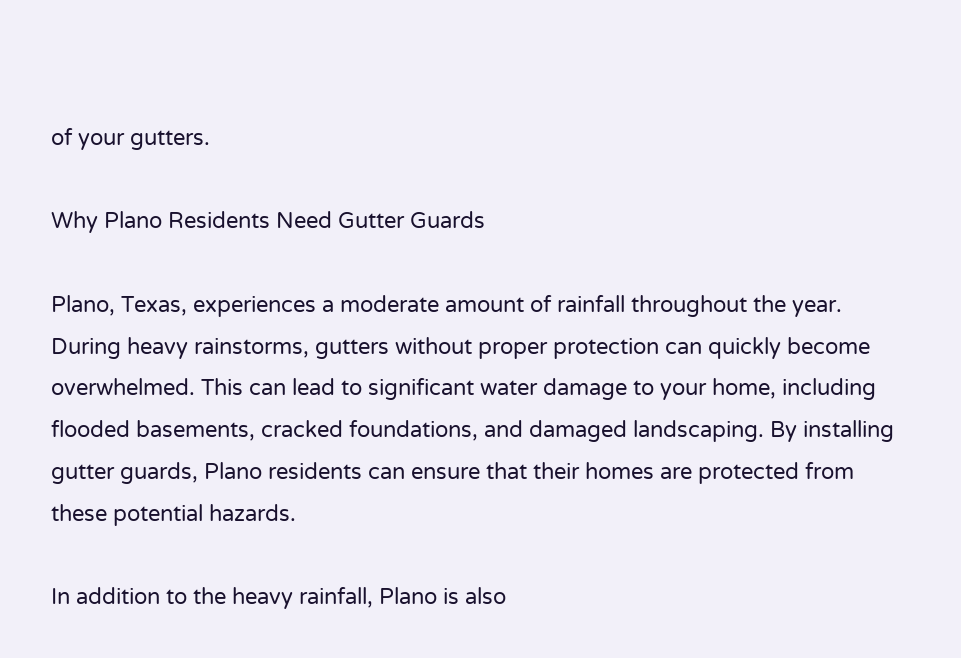of your gutters.

Why Plano Residents Need Gutter Guards

Plano, Texas, experiences a moderate amount of rainfall throughout the year. During heavy rainstorms, gutters without proper protection can quickly become overwhelmed. This can lead to significant water damage to your home, including flooded basements, cracked foundations, and damaged landscaping. By installing gutter guards, Plano residents can ensure that their homes are protected from these potential hazards.

In addition to the heavy rainfall, Plano is also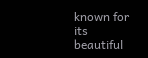known for its beautiful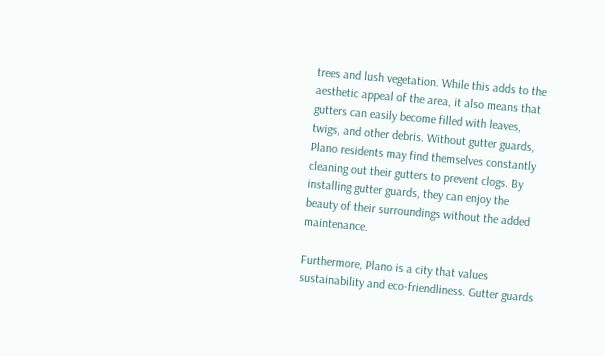trees and lush vegetation. While this adds to the aesthetic appeal of the area, it also means that gutters can easily become filled with leaves, twigs, and other debris. Without gutter guards, Plano residents may find themselves constantly cleaning out their gutters to prevent clogs. By installing gutter guards, they can enjoy the beauty of their surroundings without the added maintenance.

Furthermore, Plano is a city that values sustainability and eco-friendliness. Gutter guards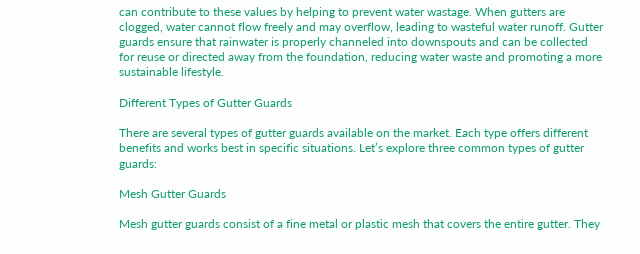can contribute to these values by helping to prevent water wastage. When gutters are clogged, water cannot flow freely and may overflow, leading to wasteful water runoff. Gutter guards ensure that rainwater is properly channeled into downspouts and can be collected for reuse or directed away from the foundation, reducing water waste and promoting a more sustainable lifestyle.

Different Types of Gutter Guards

There are several types of gutter guards available on the market. Each type offers different benefits and works best in specific situations. Let’s explore three common types of gutter guards:

Mesh Gutter Guards

Mesh gutter guards consist of a fine metal or plastic mesh that covers the entire gutter. They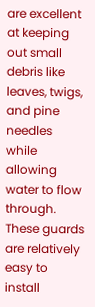are excellent at keeping out small debris like leaves, twigs, and pine needles while allowing water to flow through. These guards are relatively easy to install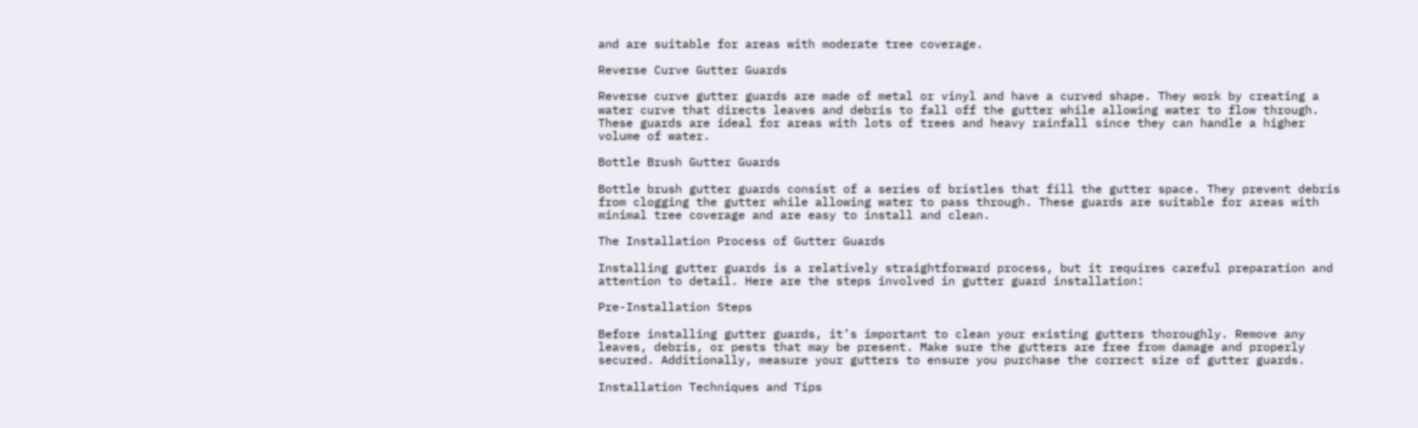and are suitable for areas with moderate tree coverage.

Reverse Curve Gutter Guards

Reverse curve gutter guards are made of metal or vinyl and have a curved shape. They work by creating a water curve that directs leaves and debris to fall off the gutter while allowing water to flow through. These guards are ideal for areas with lots of trees and heavy rainfall since they can handle a higher volume of water.

Bottle Brush Gutter Guards

Bottle brush gutter guards consist of a series of bristles that fill the gutter space. They prevent debris from clogging the gutter while allowing water to pass through. These guards are suitable for areas with minimal tree coverage and are easy to install and clean.

The Installation Process of Gutter Guards

Installing gutter guards is a relatively straightforward process, but it requires careful preparation and attention to detail. Here are the steps involved in gutter guard installation:

Pre-Installation Steps

Before installing gutter guards, it’s important to clean your existing gutters thoroughly. Remove any leaves, debris, or pests that may be present. Make sure the gutters are free from damage and properly secured. Additionally, measure your gutters to ensure you purchase the correct size of gutter guards.

Installation Techniques and Tips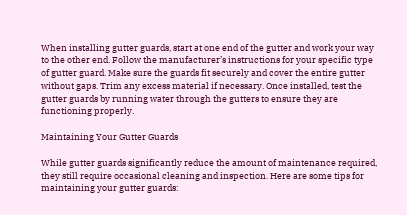When installing gutter guards, start at one end of the gutter and work your way to the other end. Follow the manufacturer’s instructions for your specific type of gutter guard. Make sure the guards fit securely and cover the entire gutter without gaps. Trim any excess material if necessary. Once installed, test the gutter guards by running water through the gutters to ensure they are functioning properly.

Maintaining Your Gutter Guards

While gutter guards significantly reduce the amount of maintenance required, they still require occasional cleaning and inspection. Here are some tips for maintaining your gutter guards: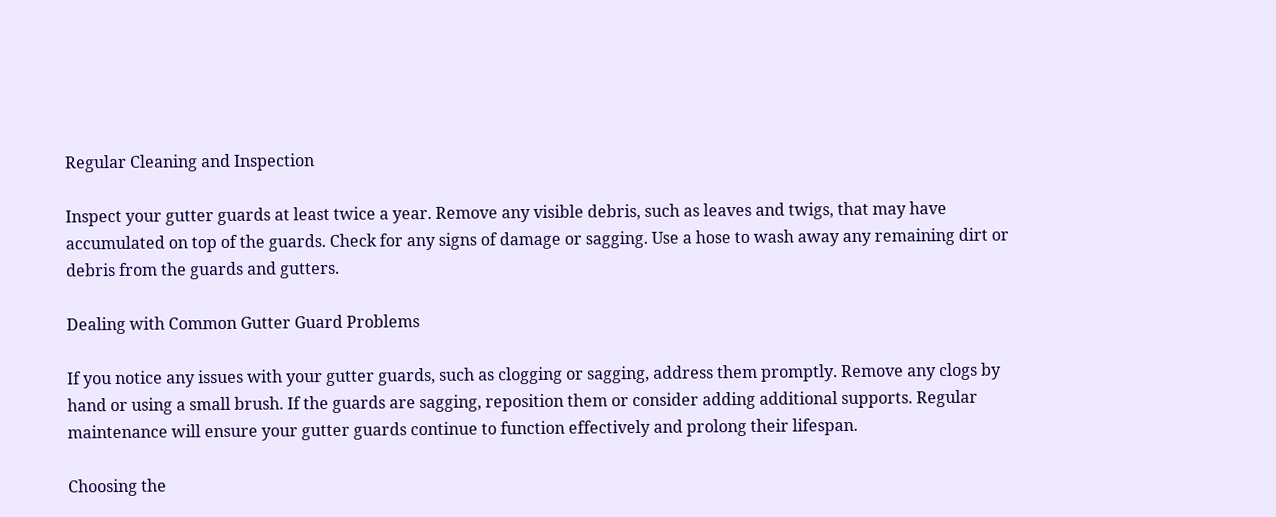Regular Cleaning and Inspection

Inspect your gutter guards at least twice a year. Remove any visible debris, such as leaves and twigs, that may have accumulated on top of the guards. Check for any signs of damage or sagging. Use a hose to wash away any remaining dirt or debris from the guards and gutters.

Dealing with Common Gutter Guard Problems

If you notice any issues with your gutter guards, such as clogging or sagging, address them promptly. Remove any clogs by hand or using a small brush. If the guards are sagging, reposition them or consider adding additional supports. Regular maintenance will ensure your gutter guards continue to function effectively and prolong their lifespan.

Choosing the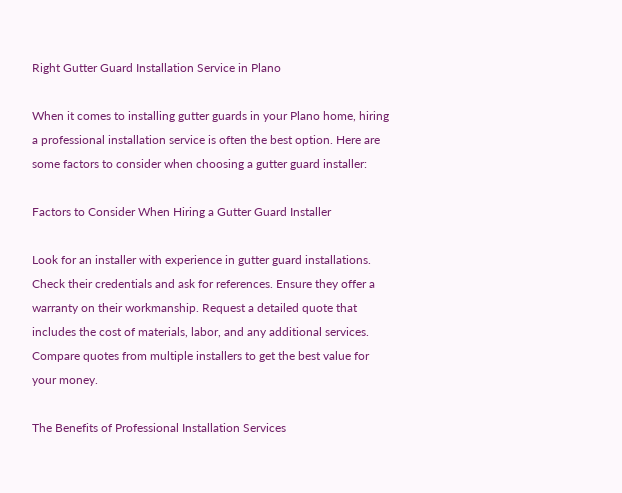Right Gutter Guard Installation Service in Plano

When it comes to installing gutter guards in your Plano home, hiring a professional installation service is often the best option. Here are some factors to consider when choosing a gutter guard installer:

Factors to Consider When Hiring a Gutter Guard Installer

Look for an installer with experience in gutter guard installations. Check their credentials and ask for references. Ensure they offer a warranty on their workmanship. Request a detailed quote that includes the cost of materials, labor, and any additional services. Compare quotes from multiple installers to get the best value for your money.

The Benefits of Professional Installation Services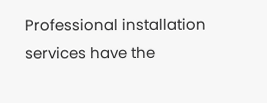Professional installation services have the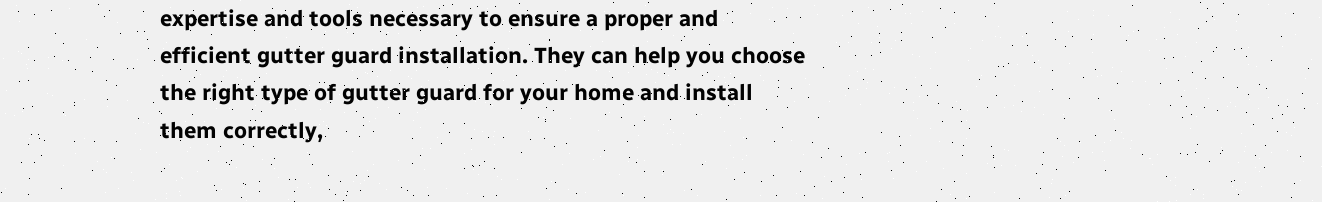expertise and tools necessary to ensure a proper and efficient gutter guard installation. They can help you choose the right type of gutter guard for your home and install them correctly,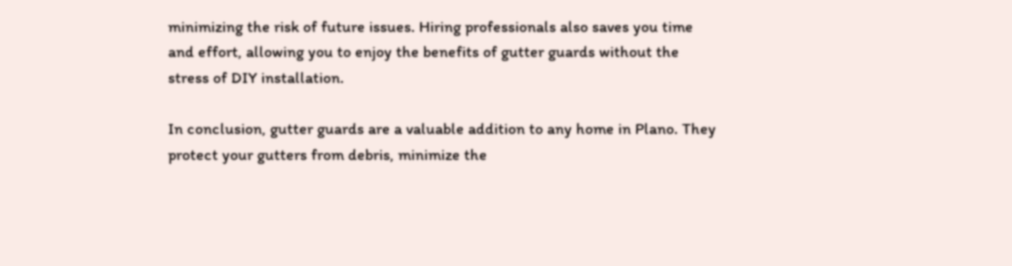minimizing the risk of future issues. Hiring professionals also saves you time and effort, allowing you to enjoy the benefits of gutter guards without the stress of DIY installation.

In conclusion, gutter guards are a valuable addition to any home in Plano. They protect your gutters from debris, minimize the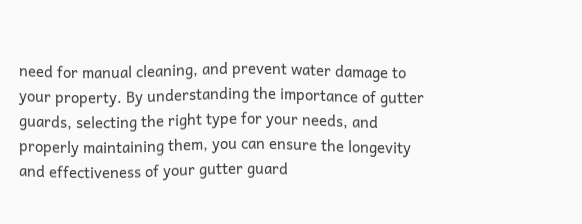need for manual cleaning, and prevent water damage to your property. By understanding the importance of gutter guards, selecting the right type for your needs, and properly maintaining them, you can ensure the longevity and effectiveness of your gutter guard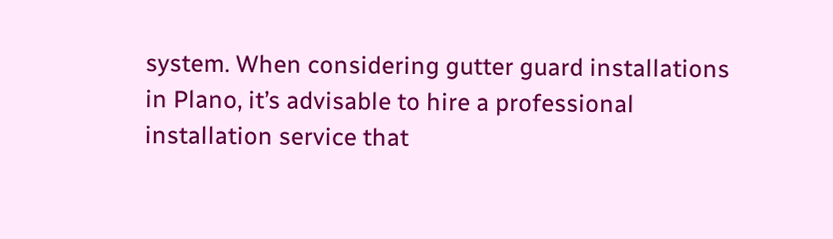system. When considering gutter guard installations in Plano, it’s advisable to hire a professional installation service that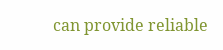can provide reliable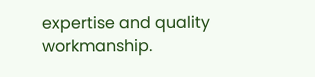expertise and quality workmanship.